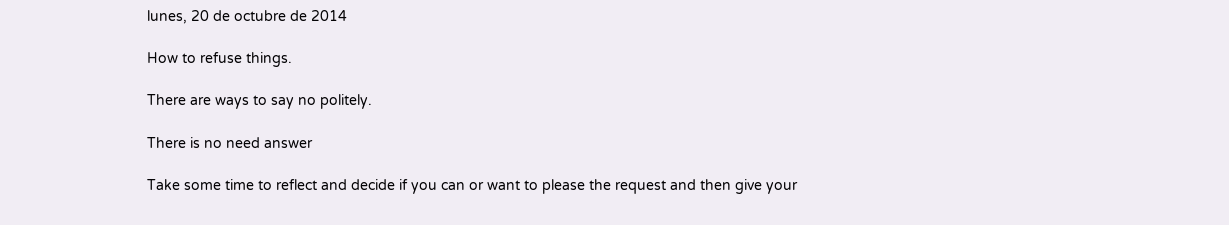lunes, 20 de octubre de 2014

How to refuse things.

There are ways to say no politely.

There is no need answer

Take some time to reflect and decide if you can or want to please the request and then give your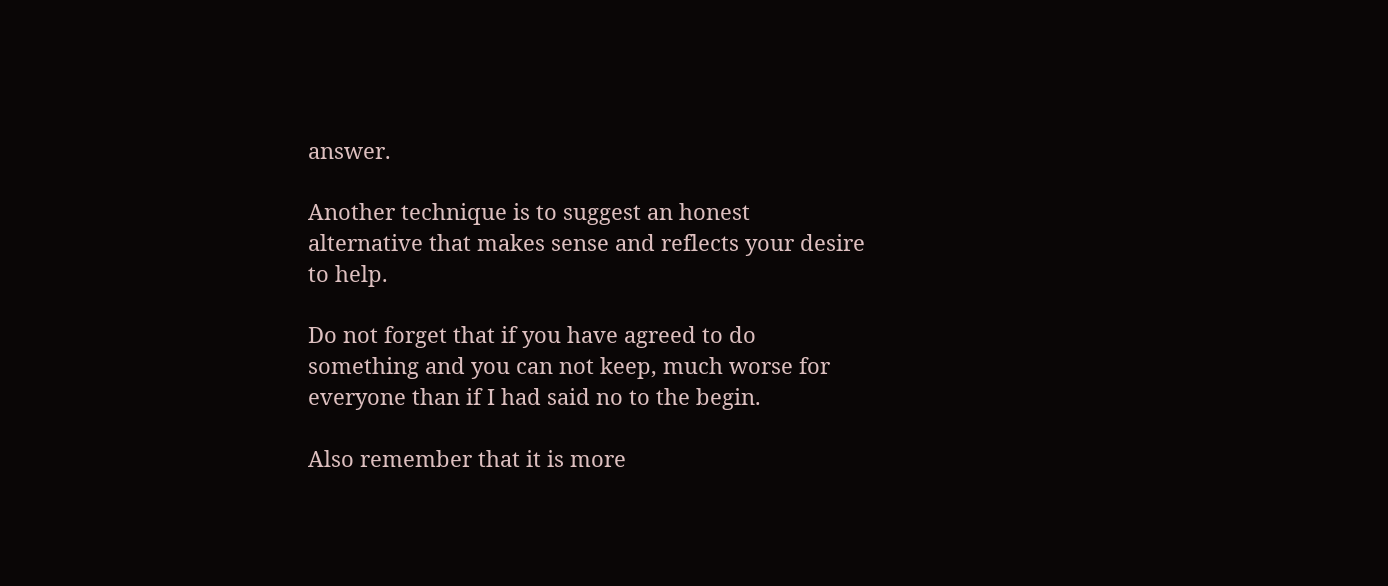answer.

Another technique is to suggest an honest alternative that makes sense and reflects your desire to help.

Do not forget that if you have agreed to do something and you can not keep, much worse for everyone than if I had said no to the begin.

Also remember that it is more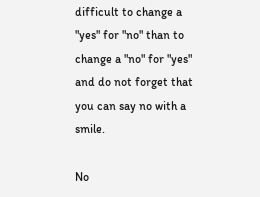difficult to change a "yes" for "no" than to change a "no" for "yes" and do not forget that you can say no with a smile.

No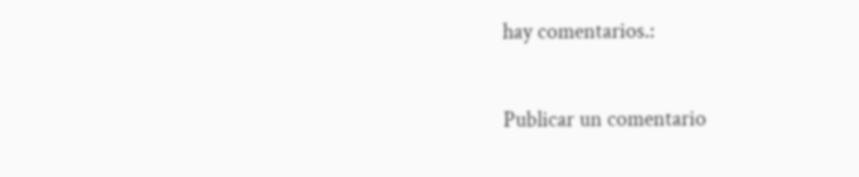hay comentarios.:

Publicar un comentario